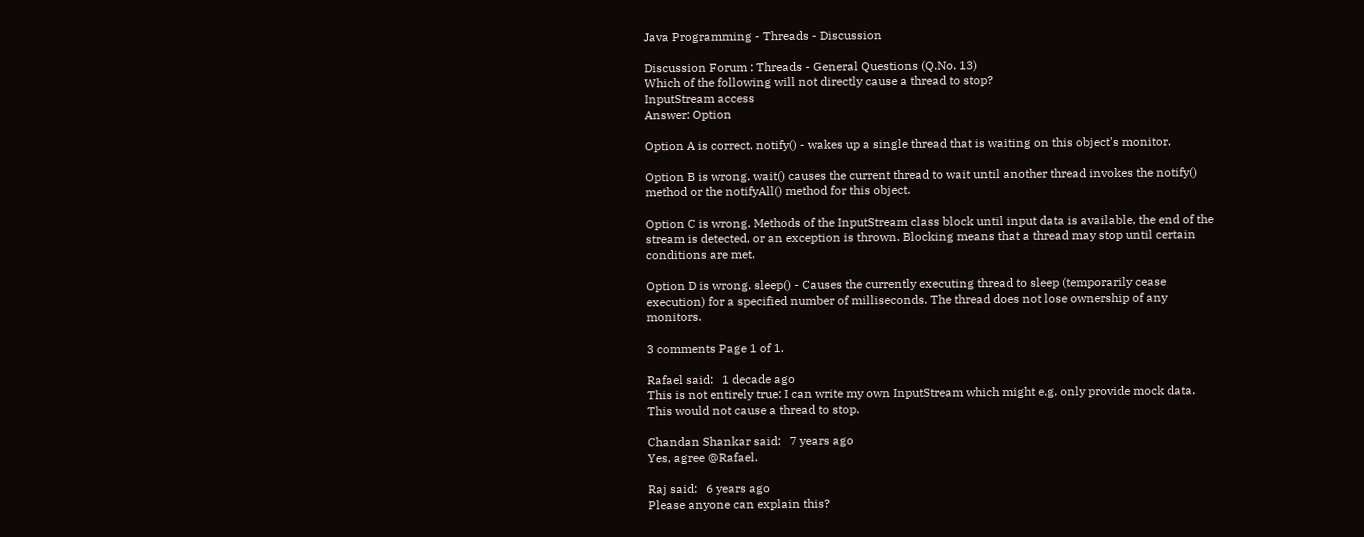Java Programming - Threads - Discussion

Discussion Forum : Threads - General Questions (Q.No. 13)
Which of the following will not directly cause a thread to stop?
InputStream access
Answer: Option

Option A is correct. notify() - wakes up a single thread that is waiting on this object's monitor.

Option B is wrong. wait() causes the current thread to wait until another thread invokes the notify() method or the notifyAll() method for this object.

Option C is wrong. Methods of the InputStream class block until input data is available, the end of the stream is detected, or an exception is thrown. Blocking means that a thread may stop until certain conditions are met.

Option D is wrong. sleep() - Causes the currently executing thread to sleep (temporarily cease execution) for a specified number of milliseconds. The thread does not lose ownership of any monitors.

3 comments Page 1 of 1.

Rafael said:   1 decade ago
This is not entirely true: I can write my own InputStream which might e.g. only provide mock data. This would not cause a thread to stop.

Chandan Shankar said:   7 years ago
Yes, agree @Rafael.

Raj said:   6 years ago
Please anyone can explain this?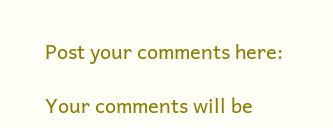Post your comments here:

Your comments will be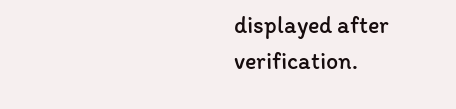displayed after verification.